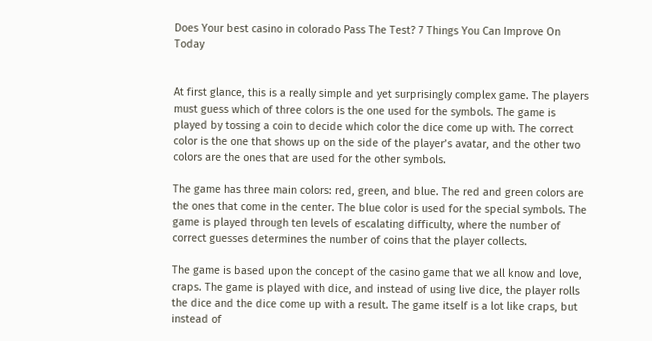Does Your best casino in colorado Pass The Test? 7 Things You Can Improve On Today


At first glance, this is a really simple and yet surprisingly complex game. The players must guess which of three colors is the one used for the symbols. The game is played by tossing a coin to decide which color the dice come up with. The correct color is the one that shows up on the side of the player’s avatar, and the other two colors are the ones that are used for the other symbols.

The game has three main colors: red, green, and blue. The red and green colors are the ones that come in the center. The blue color is used for the special symbols. The game is played through ten levels of escalating difficulty, where the number of correct guesses determines the number of coins that the player collects.

The game is based upon the concept of the casino game that we all know and love, craps. The game is played with dice, and instead of using live dice, the player rolls the dice and the dice come up with a result. The game itself is a lot like craps, but instead of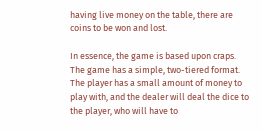having live money on the table, there are coins to be won and lost.

In essence, the game is based upon craps. The game has a simple, two-tiered format. The player has a small amount of money to play with, and the dealer will deal the dice to the player, who will have to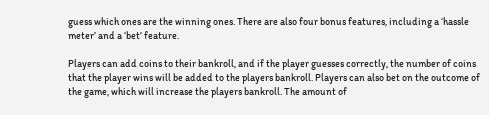guess which ones are the winning ones. There are also four bonus features, including a ‘hassle meter’ and a ‘bet’ feature.

Players can add coins to their bankroll, and if the player guesses correctly, the number of coins that the player wins will be added to the players bankroll. Players can also bet on the outcome of the game, which will increase the players bankroll. The amount of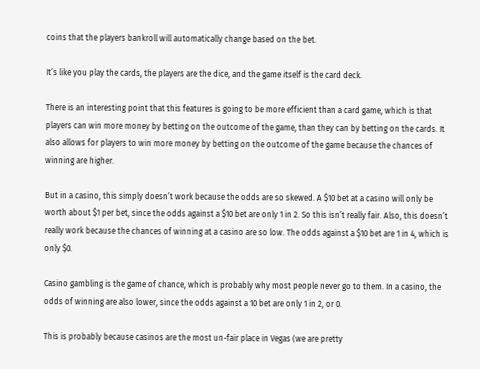coins that the players bankroll will automatically change based on the bet.

It’s like you play the cards, the players are the dice, and the game itself is the card deck.

There is an interesting point that this features is going to be more efficient than a card game, which is that players can win more money by betting on the outcome of the game, than they can by betting on the cards. It also allows for players to win more money by betting on the outcome of the game because the chances of winning are higher.

But in a casino, this simply doesn’t work because the odds are so skewed. A $10 bet at a casino will only be worth about $1 per bet, since the odds against a $10 bet are only 1 in 2. So this isn’t really fair. Also, this doesn’t really work because the chances of winning at a casino are so low. The odds against a $10 bet are 1 in 4, which is only $0.

Casino gambling is the game of chance, which is probably why most people never go to them. In a casino, the odds of winning are also lower, since the odds against a 10 bet are only 1 in 2, or 0.

This is probably because casinos are the most un-fair place in Vegas (we are pretty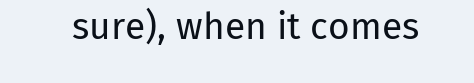sure), when it comes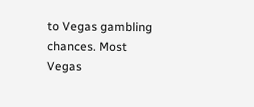to Vegas gambling chances. Most Vegas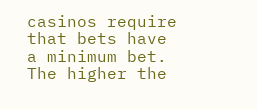casinos require that bets have a minimum bet. The higher the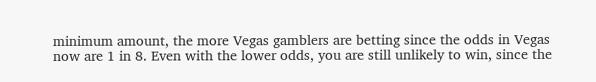minimum amount, the more Vegas gamblers are betting since the odds in Vegas now are 1 in 8. Even with the lower odds, you are still unlikely to win, since the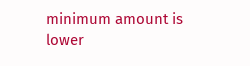minimum amount is lower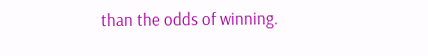than the odds of winning.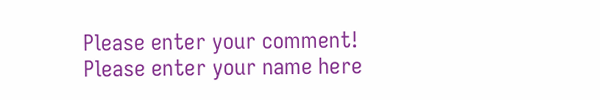Please enter your comment!
Please enter your name here